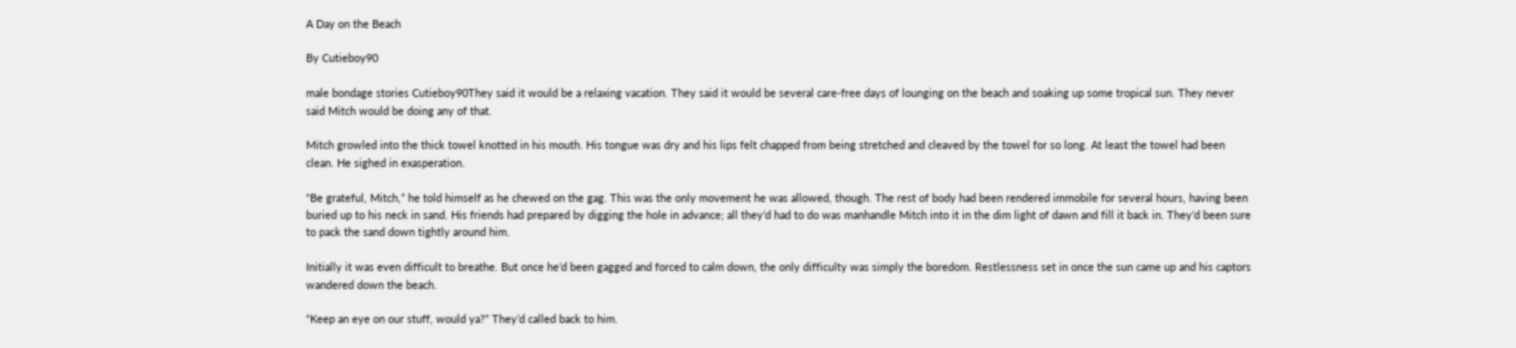A Day on the Beach

By Cutieboy90

male bondage stories Cutieboy90They said it would be a relaxing vacation. They said it would be several care-free days of lounging on the beach and soaking up some tropical sun. They never said Mitch would be doing any of that.

Mitch growled into the thick towel knotted in his mouth. His tongue was dry and his lips felt chapped from being stretched and cleaved by the towel for so long. At least the towel had been clean. He sighed in exasperation.

“Be grateful, Mitch,” he told himself as he chewed on the gag. This was the only movement he was allowed, though. The rest of body had been rendered immobile for several hours, having been buried up to his neck in sand. His friends had prepared by digging the hole in advance; all they’d had to do was manhandle Mitch into it in the dim light of dawn and fill it back in. They’d been sure to pack the sand down tightly around him.

Initially it was even difficult to breathe. But once he’d been gagged and forced to calm down, the only difficulty was simply the boredom. Restlessness set in once the sun came up and his captors wandered down the beach.

“Keep an eye on our stuff, would ya?” They’d called back to him.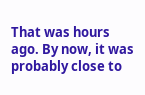That was hours ago. By now, it was probably close to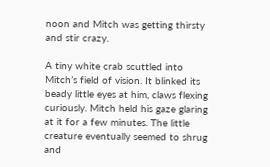noon and Mitch was getting thirsty and stir crazy.

A tiny white crab scuttled into Mitch’s field of vision. It blinked its beady little eyes at him, claws flexing curiously. Mitch held his gaze glaring at it for a few minutes. The little creature eventually seemed to shrug and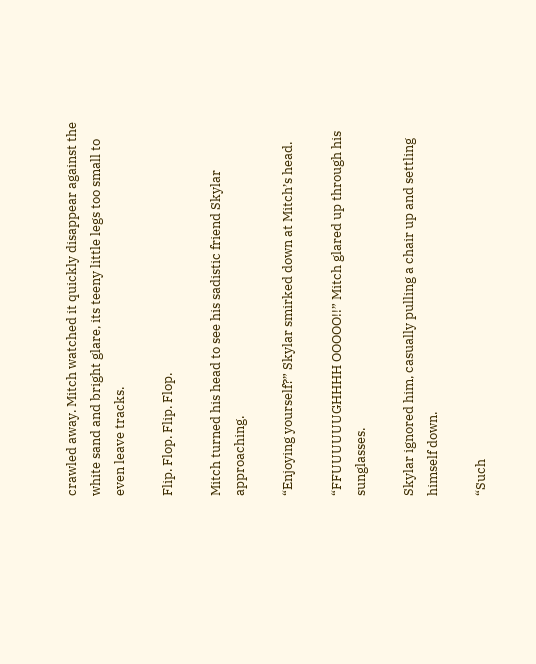crawled away. Mitch watched it quickly disappear against the white sand and bright glare, its teeny little legs too small to even leave tracks.

Flip. Flop. Flip. Flop.

Mitch turned his head to see his sadistic friend Skylar approaching.

“Enjoying yourself?” Skylar smirked down at Mitch’s head.

“FFUUUUUUGHHHH OOOOO!!” Mitch glared up through his sunglasses.

Skylar ignored him, casually pulling a chair up and settling himself down.

“Such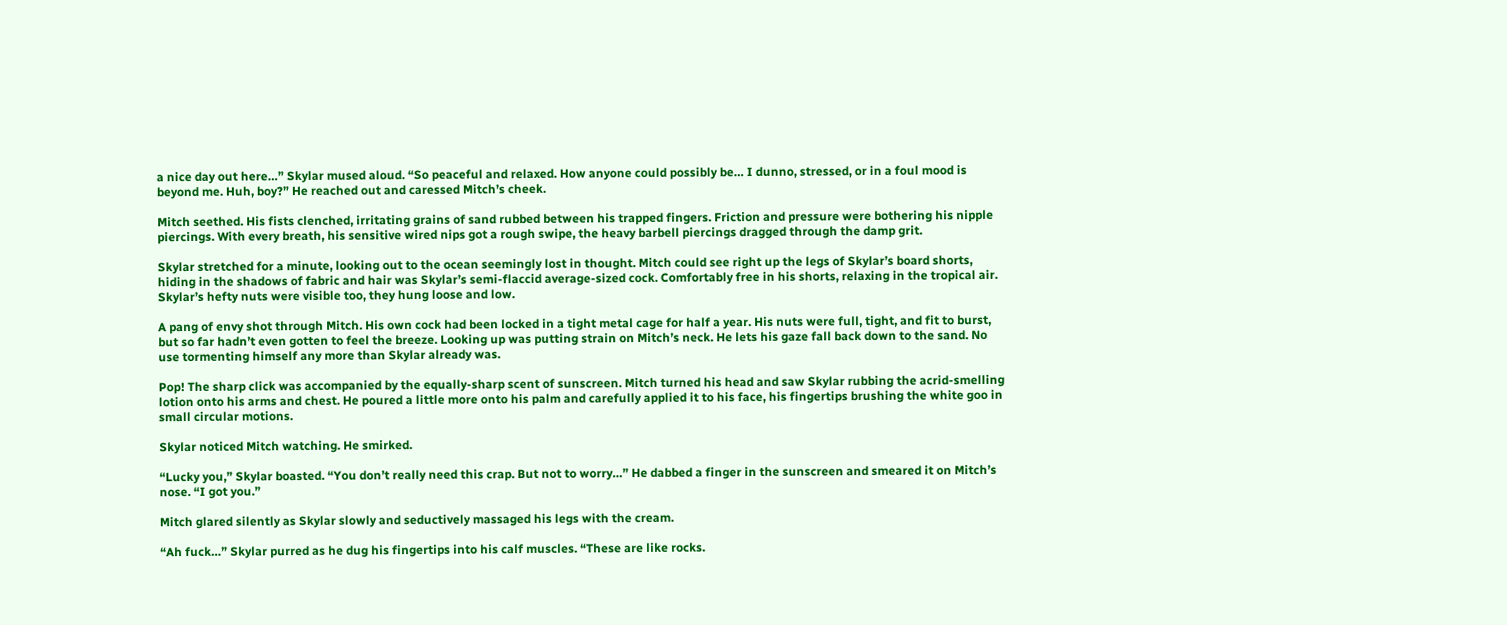a nice day out here…” Skylar mused aloud. “So peaceful and relaxed. How anyone could possibly be… I dunno, stressed, or in a foul mood is beyond me. Huh, boy?” He reached out and caressed Mitch’s cheek.

Mitch seethed. His fists clenched, irritating grains of sand rubbed between his trapped fingers. Friction and pressure were bothering his nipple piercings. With every breath, his sensitive wired nips got a rough swipe, the heavy barbell piercings dragged through the damp grit.

Skylar stretched for a minute, looking out to the ocean seemingly lost in thought. Mitch could see right up the legs of Skylar’s board shorts, hiding in the shadows of fabric and hair was Skylar’s semi-flaccid average-sized cock. Comfortably free in his shorts, relaxing in the tropical air. Skylar’s hefty nuts were visible too, they hung loose and low.

A pang of envy shot through Mitch. His own cock had been locked in a tight metal cage for half a year. His nuts were full, tight, and fit to burst, but so far hadn’t even gotten to feel the breeze. Looking up was putting strain on Mitch’s neck. He lets his gaze fall back down to the sand. No use tormenting himself any more than Skylar already was.

Pop! The sharp click was accompanied by the equally-sharp scent of sunscreen. Mitch turned his head and saw Skylar rubbing the acrid-smelling lotion onto his arms and chest. He poured a little more onto his palm and carefully applied it to his face, his fingertips brushing the white goo in small circular motions.

Skylar noticed Mitch watching. He smirked.

“Lucky you,” Skylar boasted. “You don’t really need this crap. But not to worry…” He dabbed a finger in the sunscreen and smeared it on Mitch’s nose. “I got you.”

Mitch glared silently as Skylar slowly and seductively massaged his legs with the cream.

“Ah fuck…” Skylar purred as he dug his fingertips into his calf muscles. “These are like rocks.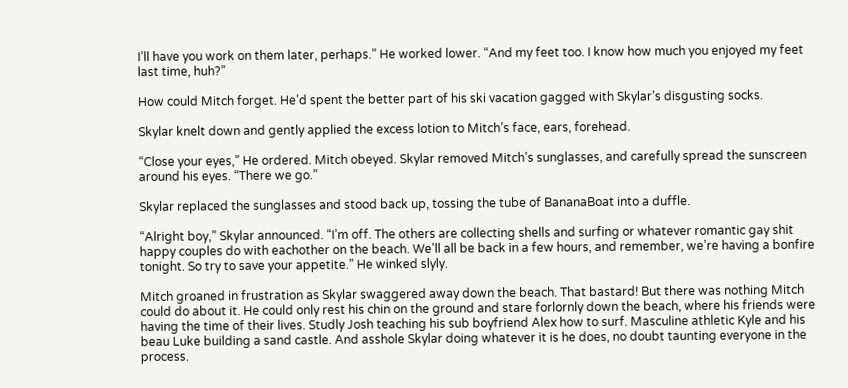I’ll have you work on them later, perhaps.” He worked lower. “And my feet too. I know how much you enjoyed my feet last time, huh?”

How could Mitch forget. He’d spent the better part of his ski vacation gagged with Skylar’s disgusting socks.

Skylar knelt down and gently applied the excess lotion to Mitch’s face, ears, forehead.

“Close your eyes,” He ordered. Mitch obeyed. Skylar removed Mitch’s sunglasses, and carefully spread the sunscreen around his eyes. “There we go.”

Skylar replaced the sunglasses and stood back up, tossing the tube of BananaBoat into a duffle.

“Alright boy,” Skylar announced. “I’m off. The others are collecting shells and surfing or whatever romantic gay shit happy couples do with eachother on the beach. We’ll all be back in a few hours, and remember, we’re having a bonfire tonight. So try to save your appetite.” He winked slyly.

Mitch groaned in frustration as Skylar swaggered away down the beach. That bastard! But there was nothing Mitch could do about it. He could only rest his chin on the ground and stare forlornly down the beach, where his friends were having the time of their lives. Studly Josh teaching his sub boyfriend Alex how to surf. Masculine athletic Kyle and his beau Luke building a sand castle. And asshole Skylar doing whatever it is he does, no doubt taunting everyone in the process.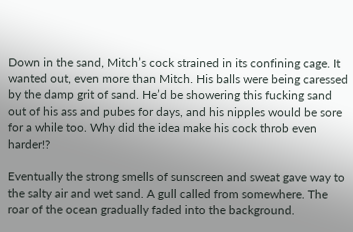Down in the sand, Mitch’s cock strained in its confining cage. It wanted out, even more than Mitch. His balls were being caressed by the damp grit of sand. He’d be showering this fucking sand out of his ass and pubes for days, and his nipples would be sore for a while too. Why did the idea make his cock throb even harder!?

Eventually the strong smells of sunscreen and sweat gave way to the salty air and wet sand. A gull called from somewhere. The roar of the ocean gradually faded into the background.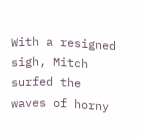With a resigned sigh, Mitch surfed the waves of horny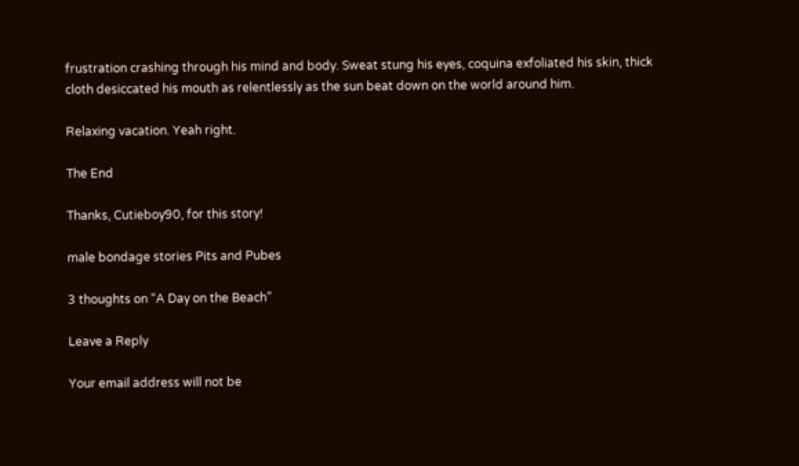frustration crashing through his mind and body. Sweat stung his eyes, coquina exfoliated his skin, thick cloth desiccated his mouth as relentlessly as the sun beat down on the world around him.

Relaxing vacation. Yeah right.

The End

Thanks, Cutieboy90, for this story!

male bondage stories Pits and Pubes

3 thoughts on “A Day on the Beach”

Leave a Reply

Your email address will not be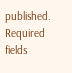published. Required fields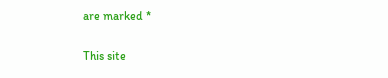are marked *

This site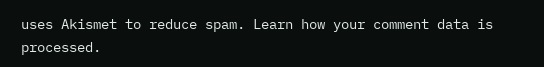uses Akismet to reduce spam. Learn how your comment data is processed.